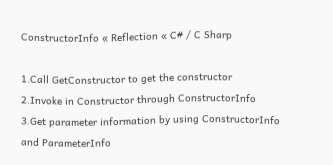ConstructorInfo « Reflection « C# / C Sharp

1.Call GetConstructor to get the constructor
2.Invoke in Constructor through ConstructorInfo
3.Get parameter information by using ConstructorInfo and ParameterInfo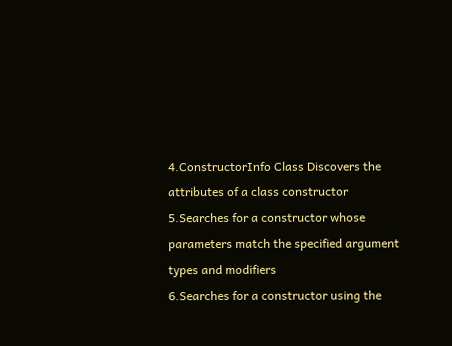4.ConstructorInfo Class Discovers the attributes of a class constructor
5.Searches for a constructor whose parameters match the specified argument types and modifiers
6.Searches for a constructor using the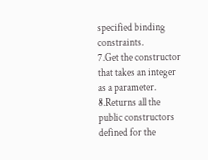specified binding constraints.
7.Get the constructor that takes an integer as a parameter.
8.Returns all the public constructors defined for the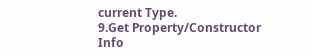current Type.
9.Get Property/Constructor Info